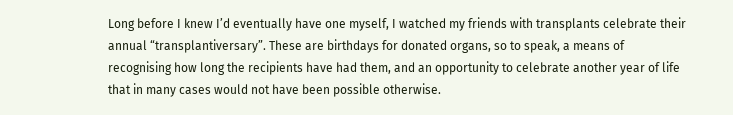Long before I knew I’d eventually have one myself, I watched my friends with transplants celebrate their annual “transplantiversary”. These are birthdays for donated organs, so to speak, a means of recognising how long the recipients have had them, and an opportunity to celebrate another year of life that in many cases would not have been possible otherwise.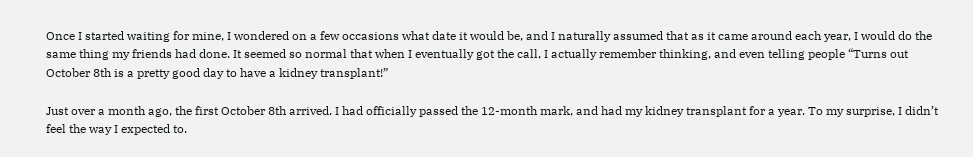Once I started waiting for mine, I wondered on a few occasions what date it would be, and I naturally assumed that as it came around each year, I would do the same thing my friends had done. It seemed so normal that when I eventually got the call, I actually remember thinking, and even telling people “Turns out October 8th is a pretty good day to have a kidney transplant!”

Just over a month ago, the first October 8th arrived. I had officially passed the 12-month mark, and had my kidney transplant for a year. To my surprise, I didn’t feel the way I expected to.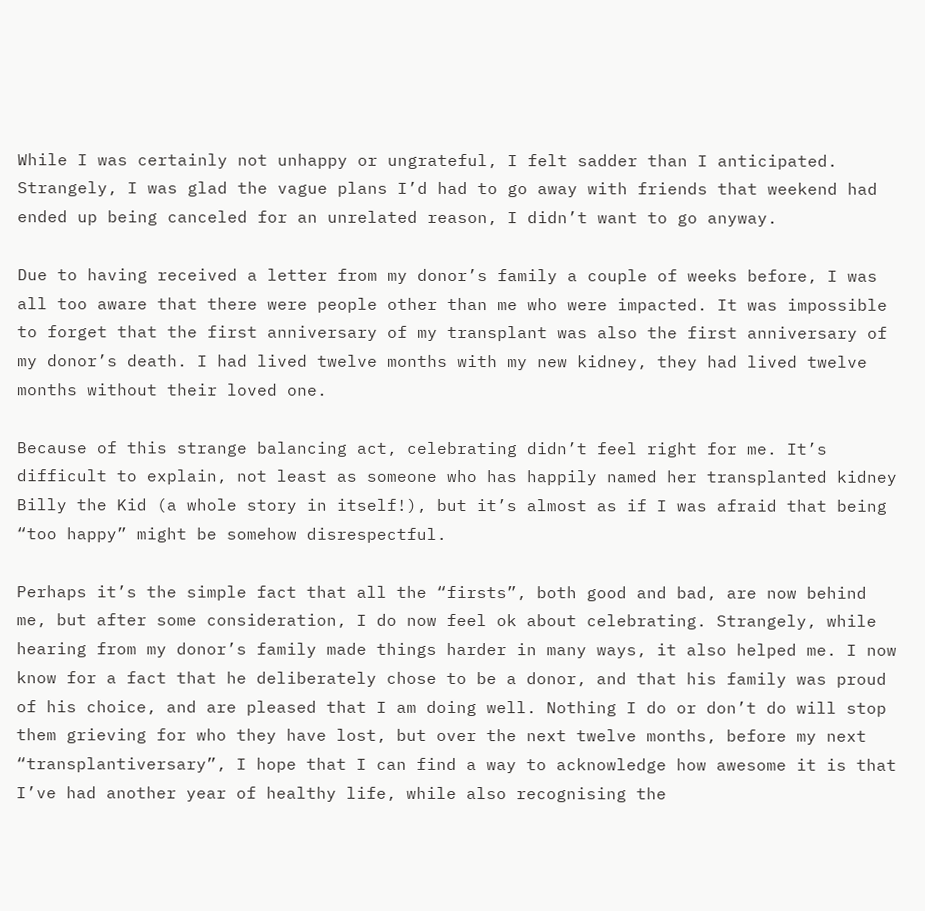While I was certainly not unhappy or ungrateful, I felt sadder than I anticipated. Strangely, I was glad the vague plans I’d had to go away with friends that weekend had ended up being canceled for an unrelated reason, I didn’t want to go anyway.

Due to having received a letter from my donor’s family a couple of weeks before, I was all too aware that there were people other than me who were impacted. It was impossible to forget that the first anniversary of my transplant was also the first anniversary of my donor’s death. I had lived twelve months with my new kidney, they had lived twelve months without their loved one.

Because of this strange balancing act, celebrating didn’t feel right for me. It’s difficult to explain, not least as someone who has happily named her transplanted kidney Billy the Kid (a whole story in itself!), but it’s almost as if I was afraid that being “too happy” might be somehow disrespectful.

Perhaps it’s the simple fact that all the “firsts”, both good and bad, are now behind me, but after some consideration, I do now feel ok about celebrating. Strangely, while hearing from my donor’s family made things harder in many ways, it also helped me. I now know for a fact that he deliberately chose to be a donor, and that his family was proud of his choice, and are pleased that I am doing well. Nothing I do or don’t do will stop them grieving for who they have lost, but over the next twelve months, before my next “transplantiversary”, I hope that I can find a way to acknowledge how awesome it is that I’ve had another year of healthy life, while also recognising the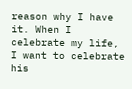reason why I have it. When I celebrate my life, I want to celebrate his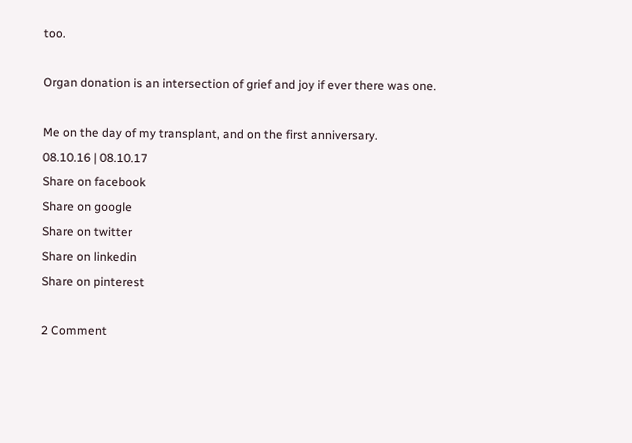too.

Organ donation is an intersection of grief and joy if ever there was one.

Me on the day of my transplant, and on the first anniversary.
08.10.16 | 08.10.17
Share on facebook
Share on google
Share on twitter
Share on linkedin
Share on pinterest

2 Comment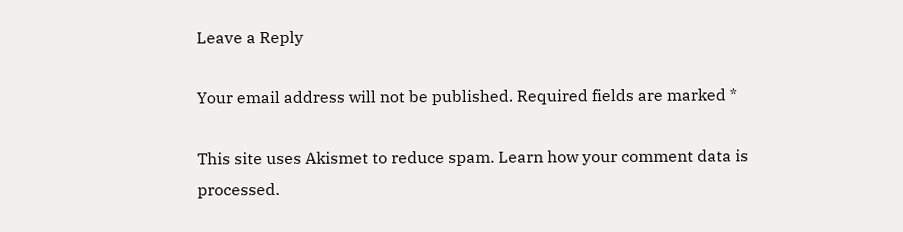Leave a Reply

Your email address will not be published. Required fields are marked *

This site uses Akismet to reduce spam. Learn how your comment data is processed.